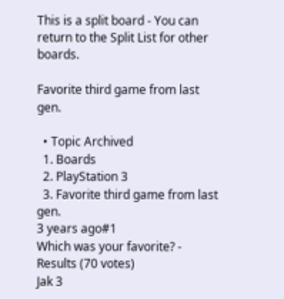This is a split board - You can return to the Split List for other boards.

Favorite third game from last gen.

  • Topic Archived
  1. Boards
  2. PlayStation 3
  3. Favorite third game from last gen.
3 years ago#1
Which was your favorite? - Results (70 votes)
Jak 3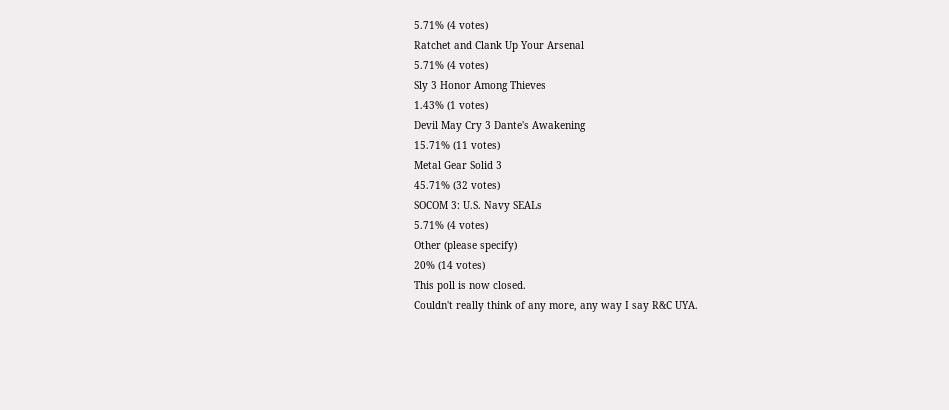5.71% (4 votes)
Ratchet and Clank Up Your Arsenal
5.71% (4 votes)
Sly 3 Honor Among Thieves
1.43% (1 votes)
Devil May Cry 3 Dante's Awakening
15.71% (11 votes)
Metal Gear Solid 3
45.71% (32 votes)
SOCOM 3: U.S. Navy SEALs
5.71% (4 votes)
Other (please specify)
20% (14 votes)
This poll is now closed.
Couldn't really think of any more, any way I say R&C UYA.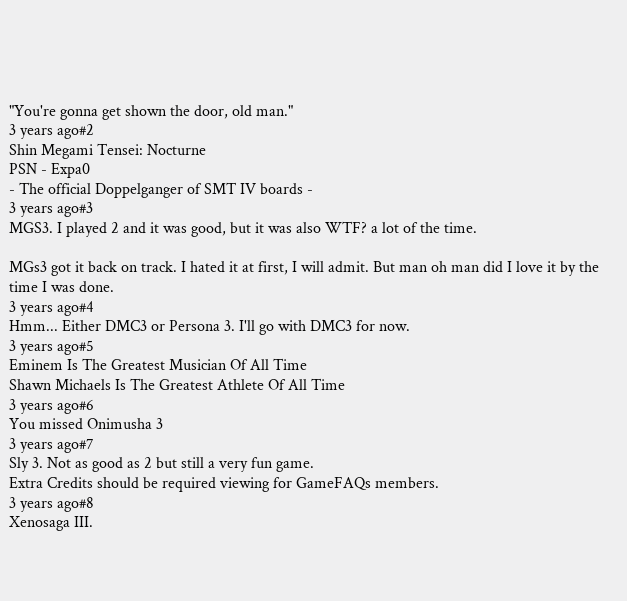"You're gonna get shown the door, old man."
3 years ago#2
Shin Megami Tensei: Nocturne
PSN - Expa0
- The official Doppelganger of SMT IV boards -
3 years ago#3
MGS3. I played 2 and it was good, but it was also WTF? a lot of the time.

MGs3 got it back on track. I hated it at first, I will admit. But man oh man did I love it by the time I was done.
3 years ago#4
Hmm... Either DMC3 or Persona 3. I'll go with DMC3 for now.
3 years ago#5
Eminem Is The Greatest Musician Of All Time
Shawn Michaels Is The Greatest Athlete Of All Time
3 years ago#6
You missed Onimusha 3
3 years ago#7
Sly 3. Not as good as 2 but still a very fun game.
Extra Credits should be required viewing for GameFAQs members.
3 years ago#8
Xenosaga III.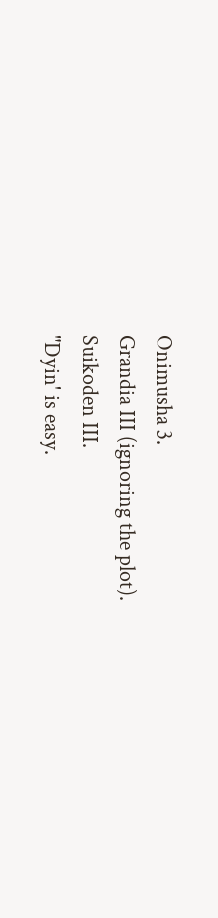Onimusha 3.
Grandia III (ignoring the plot).
Suikoden III.
"Dyin' is easy.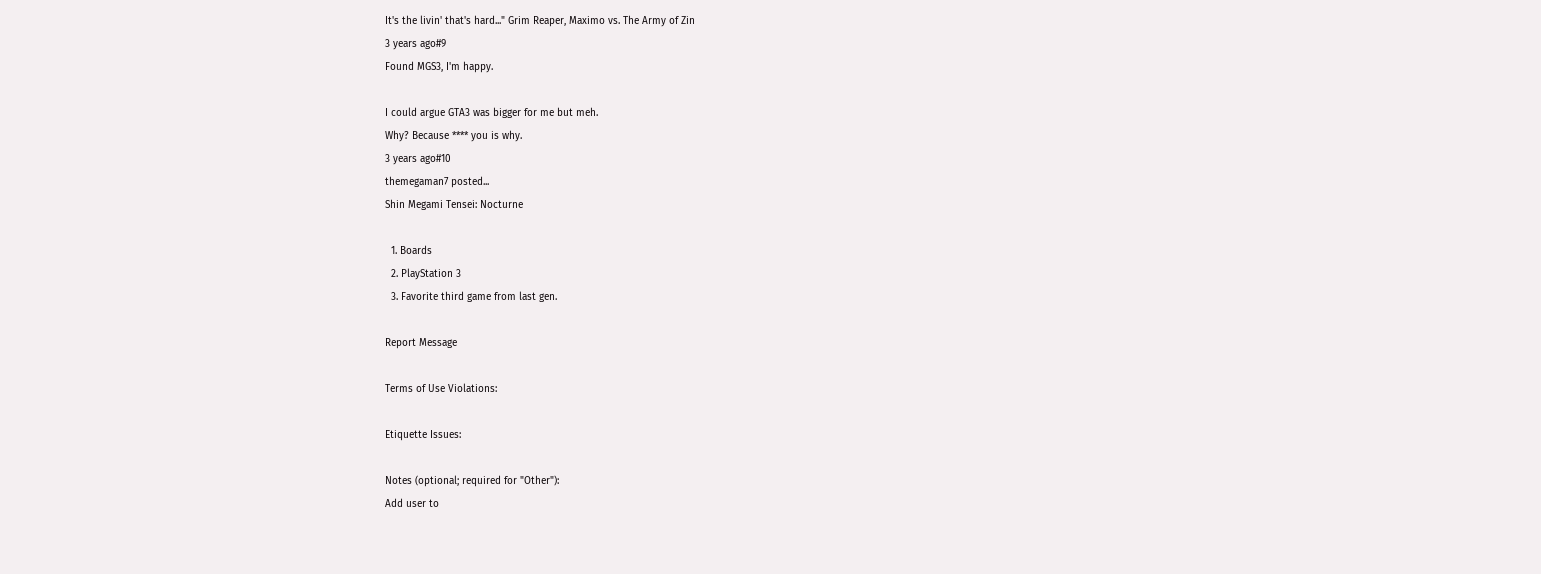It's the livin' that's hard..." Grim Reaper, Maximo vs. The Army of Zin
3 years ago#9
Found MGS3, I'm happy.

I could argue GTA3 was bigger for me but meh.
Why? Because **** you is why.
3 years ago#10
themegaman7 posted...
Shin Megami Tensei: Nocturne

  1. Boards
  2. PlayStation 3
  3. Favorite third game from last gen.

Report Message

Terms of Use Violations:

Etiquette Issues:

Notes (optional; required for "Other"):
Add user to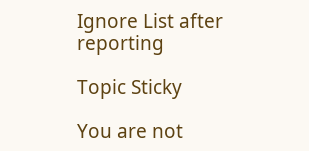Ignore List after reporting

Topic Sticky

You are not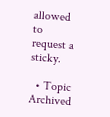allowed to request a sticky.

  • Topic Archived